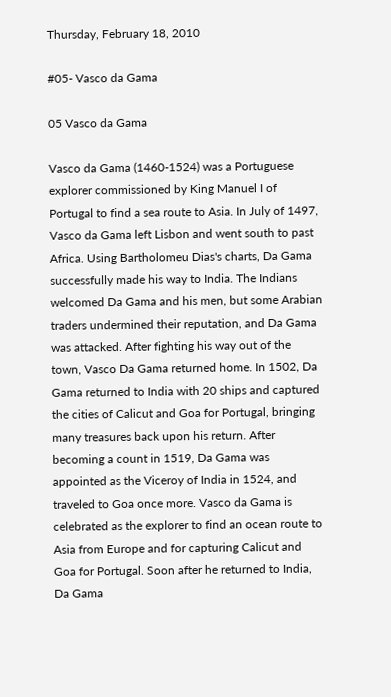Thursday, February 18, 2010

#05- Vasco da Gama

05 Vasco da Gama

Vasco da Gama (1460-1524) was a Portuguese explorer commissioned by King Manuel I of Portugal to find a sea route to Asia. In July of 1497, Vasco da Gama left Lisbon and went south to past Africa. Using Bartholomeu Dias's charts, Da Gama successfully made his way to India. The Indians welcomed Da Gama and his men, but some Arabian traders undermined their reputation, and Da Gama was attacked. After fighting his way out of the town, Vasco Da Gama returned home. In 1502, Da Gama returned to India with 20 ships and captured the cities of Calicut and Goa for Portugal, bringing many treasures back upon his return. After becoming a count in 1519, Da Gama was appointed as the Viceroy of India in 1524, and traveled to Goa once more. Vasco da Gama is celebrated as the explorer to find an ocean route to Asia from Europe and for capturing Calicut and Goa for Portugal. Soon after he returned to India, Da Gama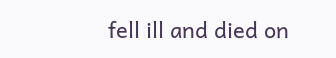fell ill and died on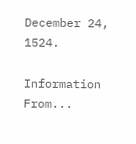December 24, 1524.

Information From...